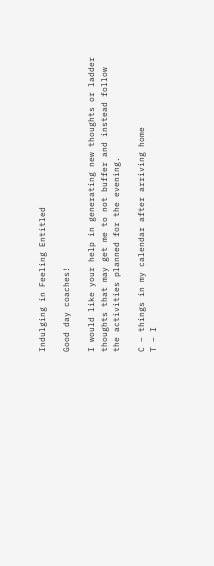Indulging in Feeling Entitled

Good day coaches!

I would like your help in generating new thoughts or ladder thoughts that may get me to not buffer and instead follow the activities planned for the evening.

C – things in my calendar after arriving home
T – I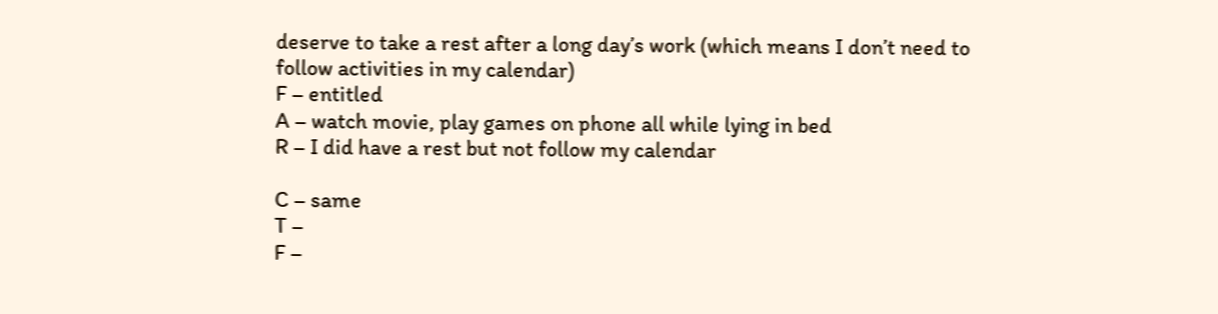deserve to take a rest after a long day’s work (which means I don’t need to follow activities in my calendar)
F – entitled
A – watch movie, play games on phone all while lying in bed
R – I did have a rest but not follow my calendar

C – same
T –
F –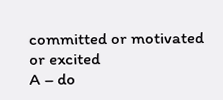committed or motivated or excited
A – do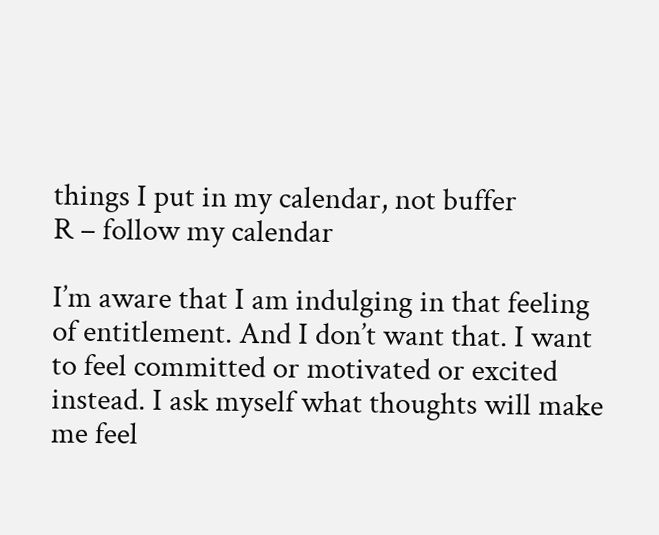things I put in my calendar, not buffer
R – follow my calendar

I’m aware that I am indulging in that feeling of entitlement. And I don’t want that. I want to feel committed or motivated or excited instead. I ask myself what thoughts will make me feel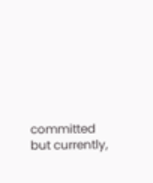committed but currently,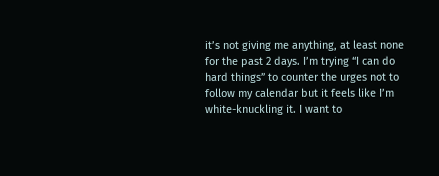it’s not giving me anything, at least none for the past 2 days. I’m trying “I can do hard things” to counter the urges not to follow my calendar but it feels like I’m white-knuckling it. I want to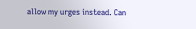allow my urges instead. Can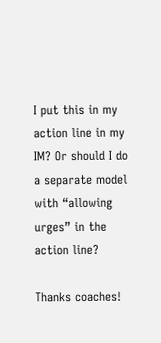I put this in my action line in my IM? Or should I do a separate model with “allowing urges” in the action line?

Thanks coaches!